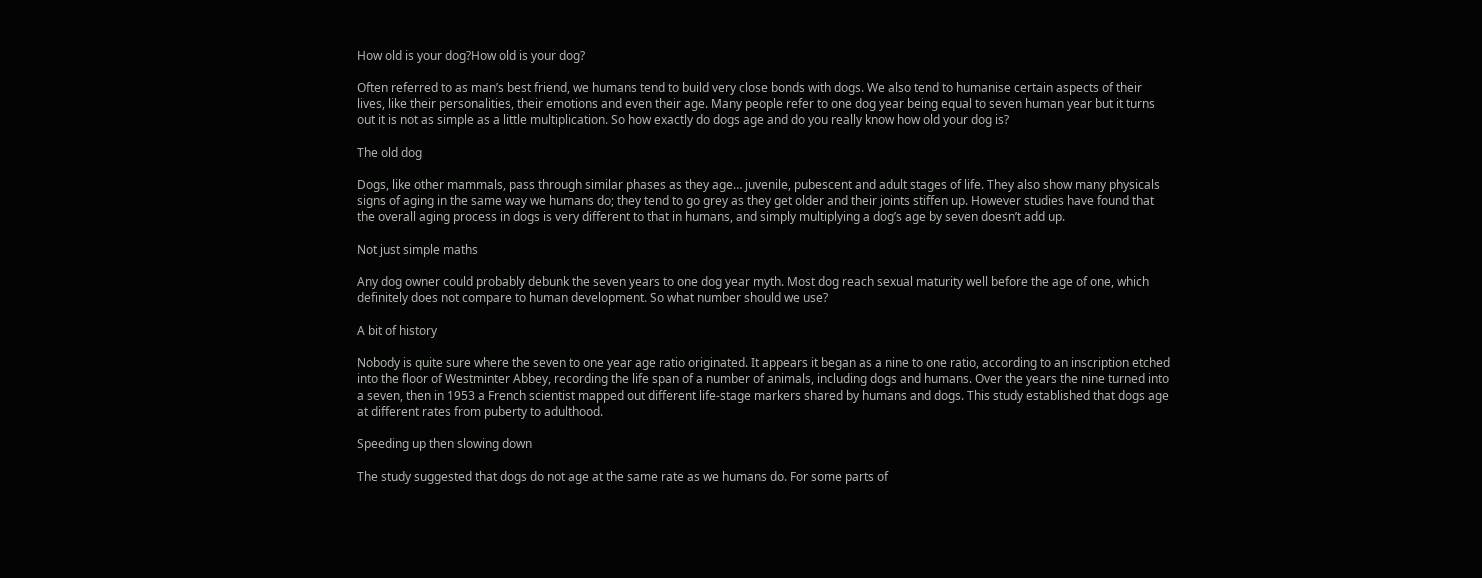How old is your dog?How old is your dog?

Often referred to as man’s best friend, we humans tend to build very close bonds with dogs. We also tend to humanise certain aspects of their lives, like their personalities, their emotions and even their age. Many people refer to one dog year being equal to seven human year but it turns out it is not as simple as a little multiplication. So how exactly do dogs age and do you really know how old your dog is?

The old dog

Dogs, like other mammals, pass through similar phases as they age… juvenile, pubescent and adult stages of life. They also show many physicals signs of aging in the same way we humans do; they tend to go grey as they get older and their joints stiffen up. However studies have found that the overall aging process in dogs is very different to that in humans, and simply multiplying a dog’s age by seven doesn’t add up.

Not just simple maths

Any dog owner could probably debunk the seven years to one dog year myth. Most dog reach sexual maturity well before the age of one, which definitely does not compare to human development. So what number should we use?

A bit of history

Nobody is quite sure where the seven to one year age ratio originated. It appears it began as a nine to one ratio, according to an inscription etched into the floor of Westminter Abbey, recording the life span of a number of animals, including dogs and humans. Over the years the nine turned into a seven, then in 1953 a French scientist mapped out different life-stage markers shared by humans and dogs. This study established that dogs age at different rates from puberty to adulthood.

Speeding up then slowing down

The study suggested that dogs do not age at the same rate as we humans do. For some parts of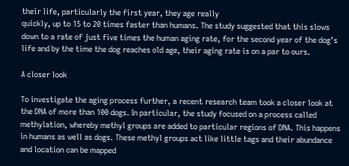their life, particularly the first year, they age really
quickly, up to 15 to 20 times faster than humans. The study suggested that this slows down to a rate of just five times the human aging rate, for the second year of the dog’s life and by the time the dog reaches old age, their aging rate is on a par to ours.

A closer look

To investigate the aging process further, a recent research team took a closer look at the DNA of more than 100 dogs. In particular, the study focused on a process called methylation, whereby methyl groups are added to particular regions of DNA. This happens in humans as well as dogs. These methyl groups act like little tags and their abundance and location can be mapped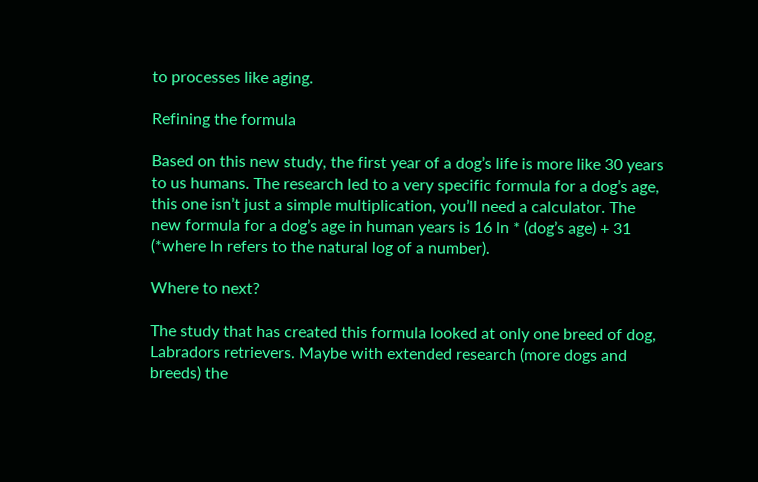to processes like aging.

Refining the formula

Based on this new study, the first year of a dog’s life is more like 30 years to us humans. The research led to a very specific formula for a dog’s age, this one isn’t just a simple multiplication, you’ll need a calculator. The new formula for a dog’s age in human years is 16 ln * (dog’s age) + 31 (*where ln refers to the natural log of a number).

Where to next?

The study that has created this formula looked at only one breed of dog, Labradors retrievers. Maybe with extended research (more dogs and breeds) the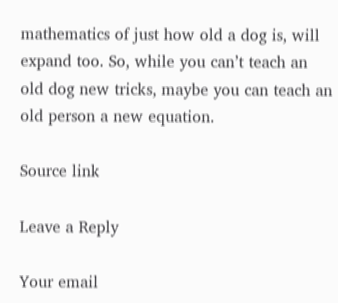mathematics of just how old a dog is, will expand too. So, while you can’t teach an old dog new tricks, maybe you can teach an old person a new equation.

Source link

Leave a Reply

Your email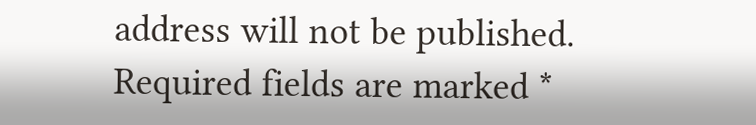address will not be published. Required fields are marked *